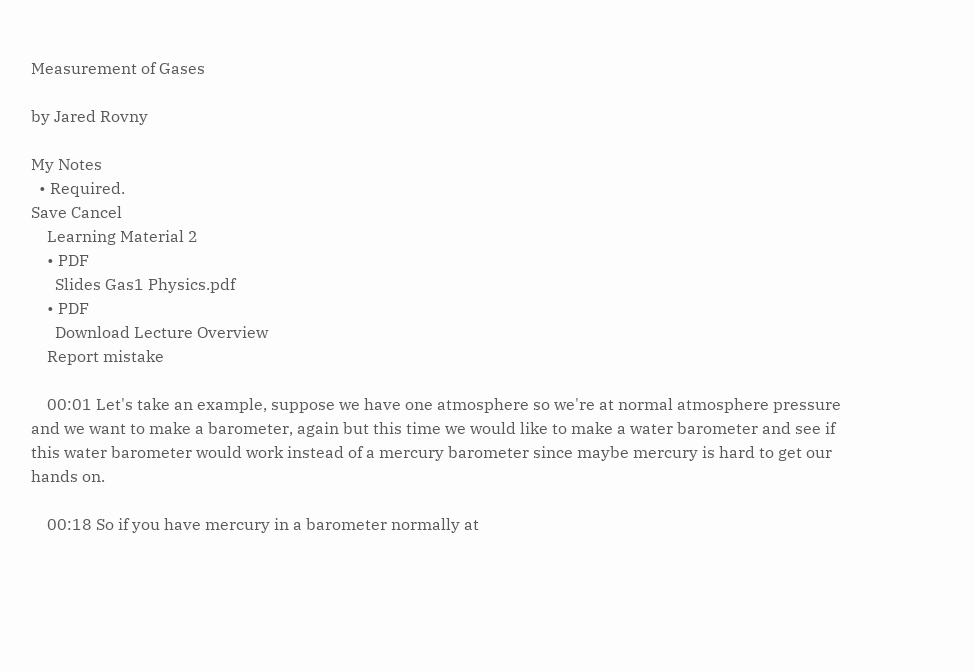Measurement of Gases

by Jared Rovny

My Notes
  • Required.
Save Cancel
    Learning Material 2
    • PDF
      Slides Gas1 Physics.pdf
    • PDF
      Download Lecture Overview
    Report mistake

    00:01 Let's take an example, suppose we have one atmosphere so we're at normal atmosphere pressure and we want to make a barometer, again but this time we would like to make a water barometer and see if this water barometer would work instead of a mercury barometer since maybe mercury is hard to get our hands on.

    00:18 So if you have mercury in a barometer normally at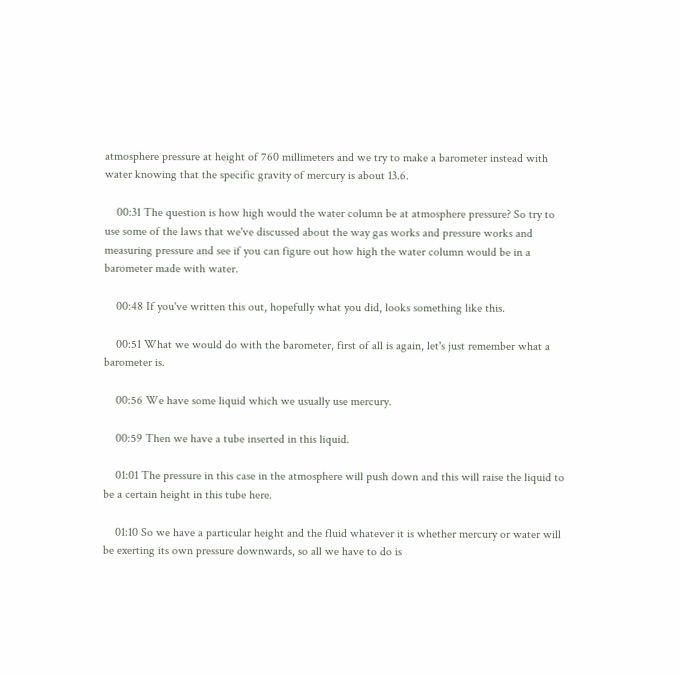atmosphere pressure at height of 760 millimeters and we try to make a barometer instead with water knowing that the specific gravity of mercury is about 13.6.

    00:31 The question is how high would the water column be at atmosphere pressure? So try to use some of the laws that we've discussed about the way gas works and pressure works and measuring pressure and see if you can figure out how high the water column would be in a barometer made with water.

    00:48 If you've written this out, hopefully what you did, looks something like this.

    00:51 What we would do with the barometer, first of all is again, let's just remember what a barometer is.

    00:56 We have some liquid which we usually use mercury.

    00:59 Then we have a tube inserted in this liquid.

    01:01 The pressure in this case in the atmosphere will push down and this will raise the liquid to be a certain height in this tube here.

    01:10 So we have a particular height and the fluid whatever it is whether mercury or water will be exerting its own pressure downwards, so all we have to do is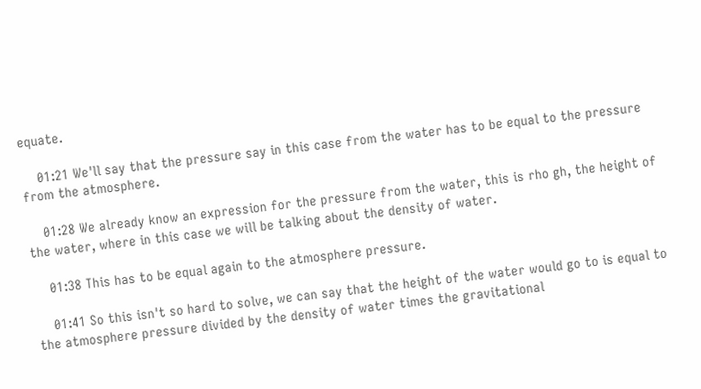equate.

    01:21 We'll say that the pressure say in this case from the water has to be equal to the pressure from the atmosphere.

    01:28 We already know an expression for the pressure from the water, this is rho gh, the height of the water, where in this case we will be talking about the density of water.

    01:38 This has to be equal again to the atmosphere pressure.

    01:41 So this isn't so hard to solve, we can say that the height of the water would go to is equal to the atmosphere pressure divided by the density of water times the gravitational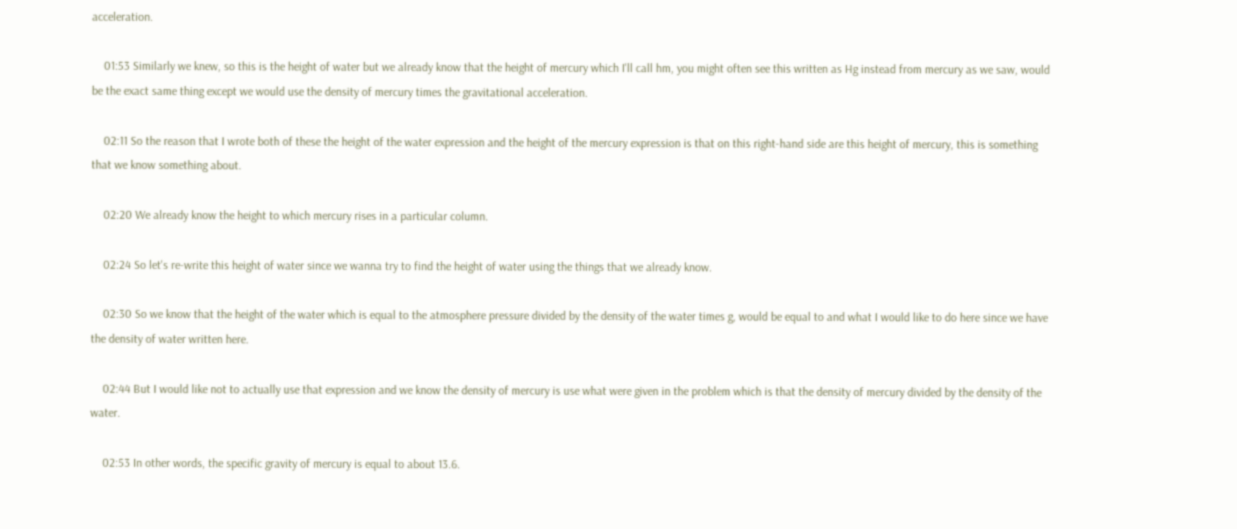acceleration.

    01:53 Similarly we knew, so this is the height of water but we already know that the height of mercury which I'll call hm, you might often see this written as Hg instead from mercury as we saw, would be the exact same thing except we would use the density of mercury times the gravitational acceleration.

    02:11 So the reason that I wrote both of these the height of the water expression and the height of the mercury expression is that on this right-hand side are this height of mercury, this is something that we know something about.

    02:20 We already know the height to which mercury rises in a particular column.

    02:24 So let's re-write this height of water since we wanna try to find the height of water using the things that we already know.

    02:30 So we know that the height of the water which is equal to the atmosphere pressure divided by the density of the water times g, would be equal to and what I would like to do here since we have the density of water written here.

    02:44 But I would like not to actually use that expression and we know the density of mercury is use what were given in the problem which is that the density of mercury divided by the density of the water.

    02:53 In other words, the specific gravity of mercury is equal to about 13.6.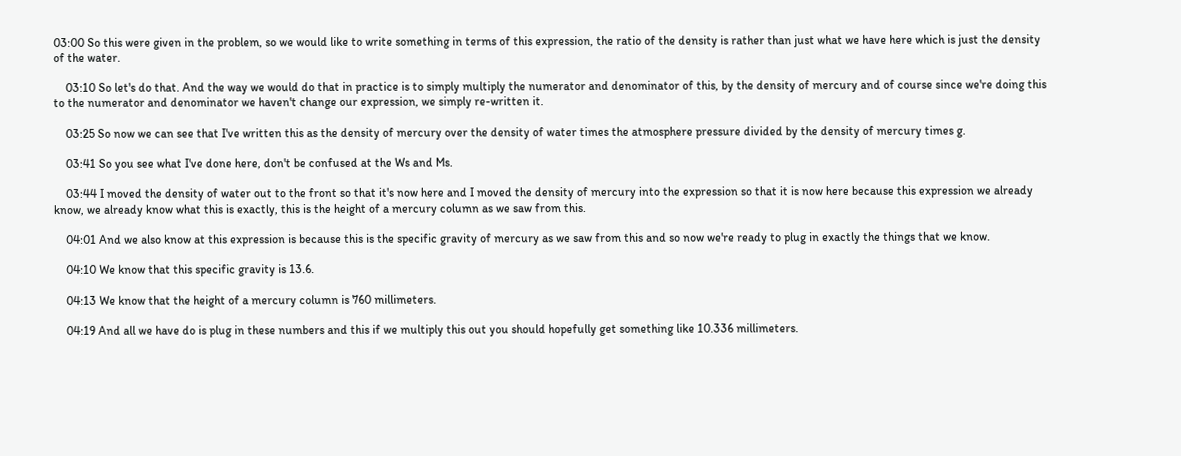03:00 So this were given in the problem, so we would like to write something in terms of this expression, the ratio of the density is rather than just what we have here which is just the density of the water.

    03:10 So let's do that. And the way we would do that in practice is to simply multiply the numerator and denominator of this, by the density of mercury and of course since we're doing this to the numerator and denominator we haven't change our expression, we simply re-written it.

    03:25 So now we can see that I've written this as the density of mercury over the density of water times the atmosphere pressure divided by the density of mercury times g.

    03:41 So you see what I've done here, don't be confused at the Ws and Ms.

    03:44 I moved the density of water out to the front so that it's now here and I moved the density of mercury into the expression so that it is now here because this expression we already know, we already know what this is exactly, this is the height of a mercury column as we saw from this.

    04:01 And we also know at this expression is because this is the specific gravity of mercury as we saw from this and so now we're ready to plug in exactly the things that we know.

    04:10 We know that this specific gravity is 13.6.

    04:13 We know that the height of a mercury column is 760 millimeters.

    04:19 And all we have do is plug in these numbers and this if we multiply this out you should hopefully get something like 10.336 millimeters.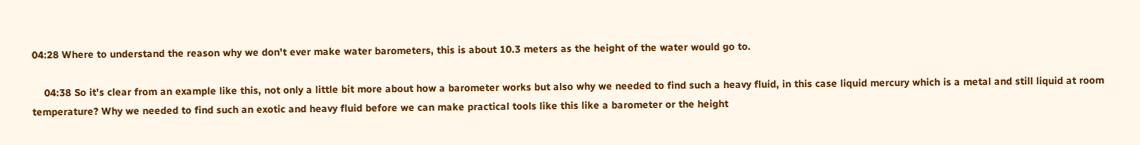04:28 Where to understand the reason why we don't ever make water barometers, this is about 10.3 meters as the height of the water would go to.

    04:38 So it's clear from an example like this, not only a little bit more about how a barometer works but also why we needed to find such a heavy fluid, in this case liquid mercury which is a metal and still liquid at room temperature? Why we needed to find such an exotic and heavy fluid before we can make practical tools like this like a barometer or the height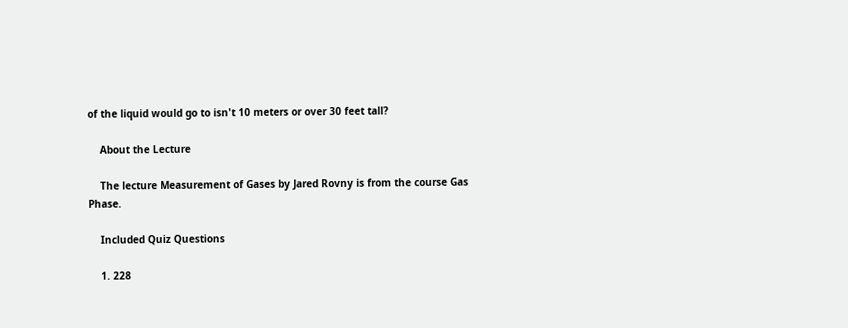of the liquid would go to isn't 10 meters or over 30 feet tall?

    About the Lecture

    The lecture Measurement of Gases by Jared Rovny is from the course Gas Phase.

    Included Quiz Questions

    1. 228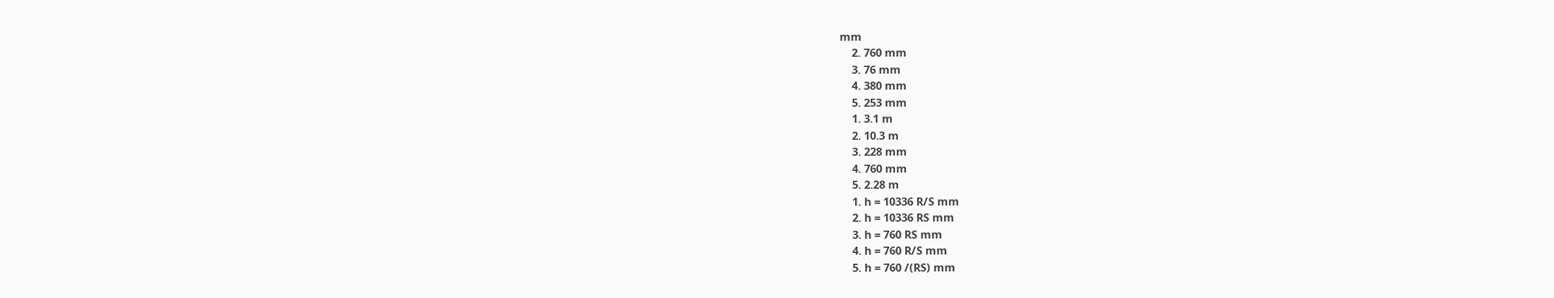mm
    2. 760 mm
    3. 76 mm
    4. 380 mm
    5. 253 mm
    1. 3.1 m
    2. 10.3 m
    3. 228 mm
    4. 760 mm
    5. 2.28 m
    1. h = 10336 R/S mm
    2. h = 10336 RS mm
    3. h = 760 RS mm
    4. h = 760 R/S mm
    5. h = 760 /(RS) mm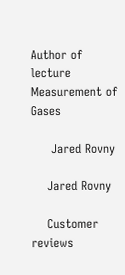Author of lecture Measurement of Gases

     Jared Rovny

    Jared Rovny

    Customer reviews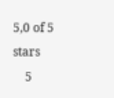5,0 of 5 stars
    5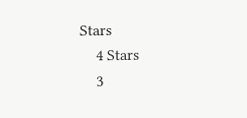Stars
    4 Stars
    3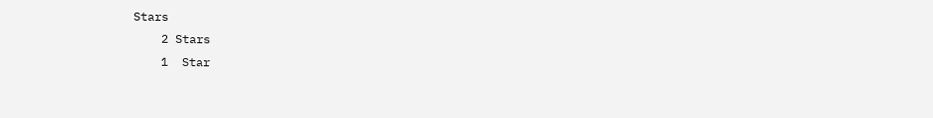Stars
    2 Stars
    1  Star